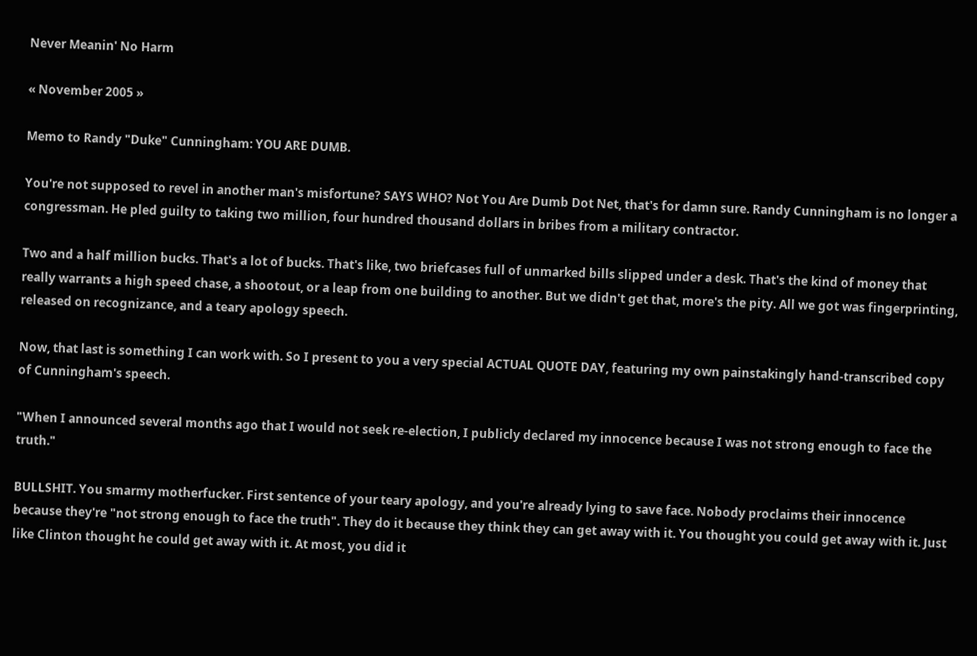Never Meanin' No Harm

« November 2005 »

Memo to Randy "Duke" Cunningham: YOU ARE DUMB.

You're not supposed to revel in another man's misfortune? SAYS WHO? Not You Are Dumb Dot Net, that's for damn sure. Randy Cunningham is no longer a congressman. He pled guilty to taking two million, four hundred thousand dollars in bribes from a military contractor.

Two and a half million bucks. That's a lot of bucks. That's like, two briefcases full of unmarked bills slipped under a desk. That's the kind of money that really warrants a high speed chase, a shootout, or a leap from one building to another. But we didn't get that, more's the pity. All we got was fingerprinting, released on recognizance, and a teary apology speech.

Now, that last is something I can work with. So I present to you a very special ACTUAL QUOTE DAY, featuring my own painstakingly hand-transcribed copy of Cunningham's speech.

"When I announced several months ago that I would not seek re-election, I publicly declared my innocence because I was not strong enough to face the truth."

BULLSHIT. You smarmy motherfucker. First sentence of your teary apology, and you're already lying to save face. Nobody proclaims their innocence because they're "not strong enough to face the truth". They do it because they think they can get away with it. You thought you could get away with it. Just like Clinton thought he could get away with it. At most, you did it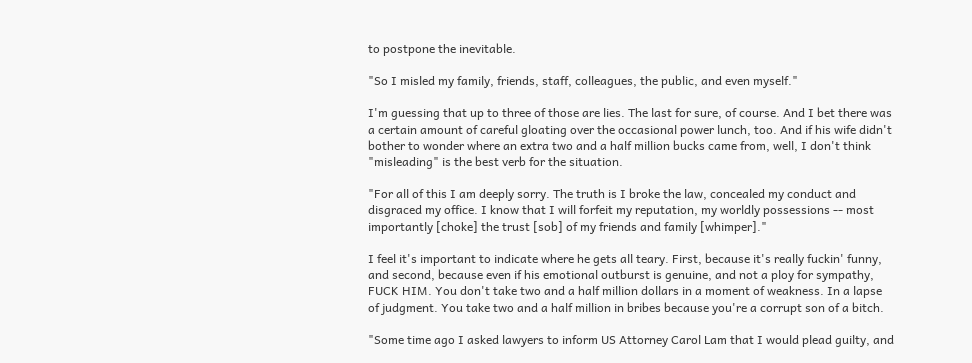to postpone the inevitable.

"So I misled my family, friends, staff, colleagues, the public, and even myself."

I'm guessing that up to three of those are lies. The last for sure, of course. And I bet there was a certain amount of careful gloating over the occasional power lunch, too. And if his wife didn't bother to wonder where an extra two and a half million bucks came from, well, I don't think "misleading" is the best verb for the situation.

"For all of this I am deeply sorry. The truth is I broke the law, concealed my conduct and disgraced my office. I know that I will forfeit my reputation, my worldly possessions -- most importantly [choke] the trust [sob] of my friends and family [whimper]."

I feel it's important to indicate where he gets all teary. First, because it's really fuckin' funny, and second, because even if his emotional outburst is genuine, and not a ploy for sympathy, FUCK HIM. You don't take two and a half million dollars in a moment of weakness. In a lapse of judgment. You take two and a half million in bribes because you're a corrupt son of a bitch.

"Some time ago I asked lawyers to inform US Attorney Carol Lam that I would plead guilty, and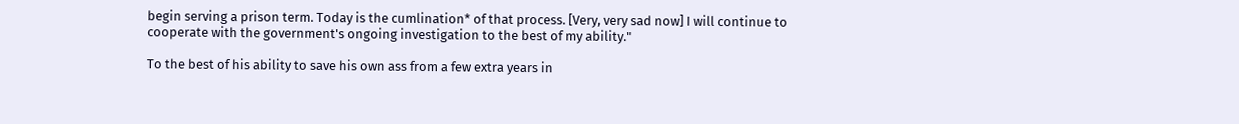begin serving a prison term. Today is the cumlination* of that process. [Very, very sad now] I will continue to cooperate with the government's ongoing investigation to the best of my ability."

To the best of his ability to save his own ass from a few extra years in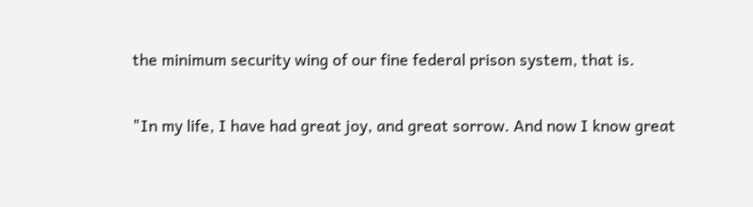the minimum security wing of our fine federal prison system, that is.

"In my life, I have had great joy, and great sorrow. And now I know great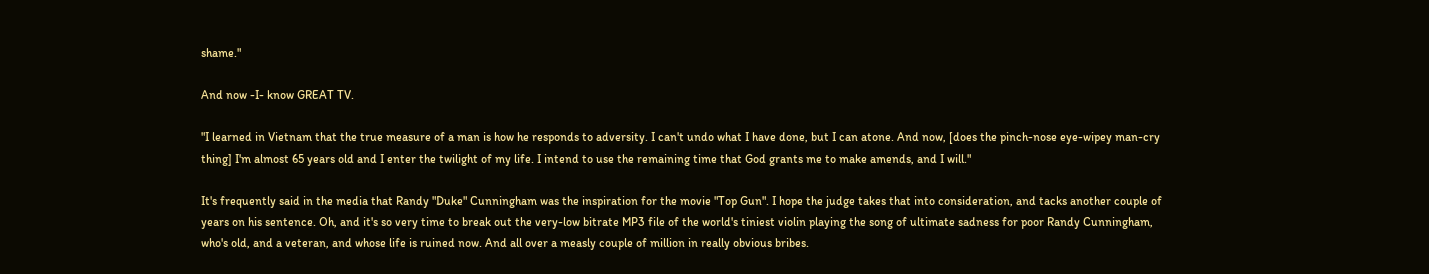shame."

And now -I- know GREAT TV.

"I learned in Vietnam that the true measure of a man is how he responds to adversity. I can't undo what I have done, but I can atone. And now, [does the pinch-nose eye-wipey man-cry thing] I'm almost 65 years old and I enter the twilight of my life. I intend to use the remaining time that God grants me to make amends, and I will."

It's frequently said in the media that Randy "Duke" Cunningham was the inspiration for the movie "Top Gun". I hope the judge takes that into consideration, and tacks another couple of years on his sentence. Oh, and it's so very time to break out the very-low bitrate MP3 file of the world's tiniest violin playing the song of ultimate sadness for poor Randy Cunningham, who's old, and a veteran, and whose life is ruined now. And all over a measly couple of million in really obvious bribes.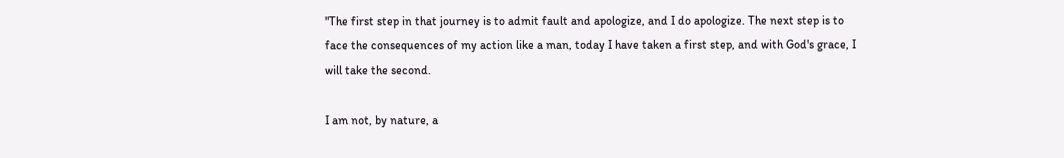"The first step in that journey is to admit fault and apologize, and I do apologize. The next step is to face the consequences of my action like a man, today I have taken a first step, and with God's grace, I will take the second.

I am not, by nature, a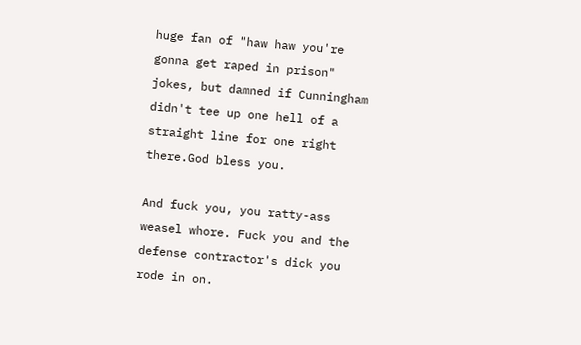huge fan of "haw haw you're gonna get raped in prison" jokes, but damned if Cunningham didn't tee up one hell of a straight line for one right there.God bless you.

And fuck you, you ratty-ass weasel whore. Fuck you and the defense contractor's dick you rode in on.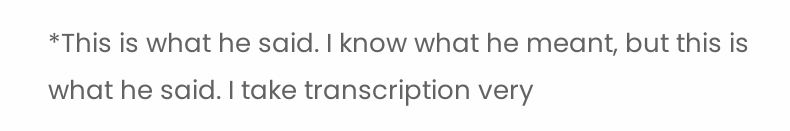*This is what he said. I know what he meant, but this is what he said. I take transcription very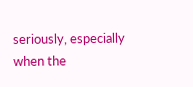seriously, especially when the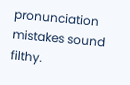pronunciation mistakes sound filthy.